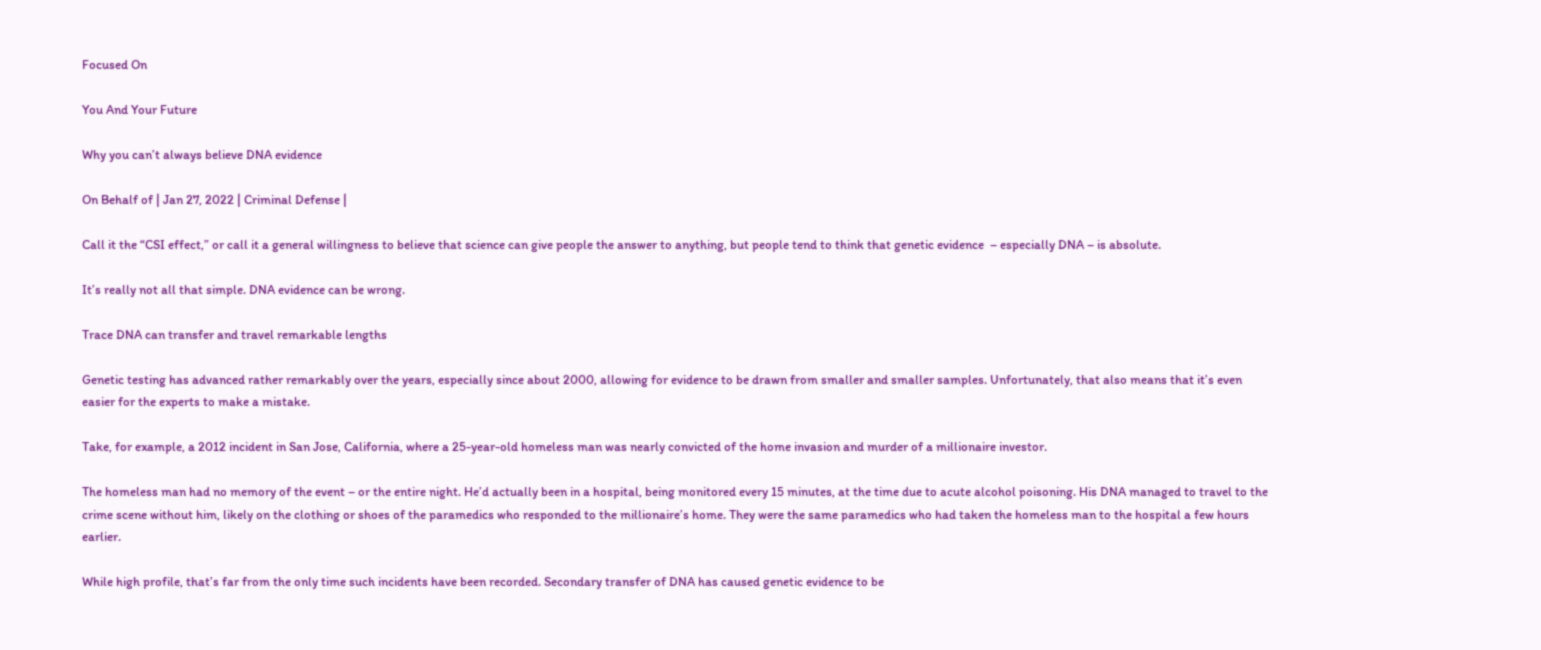Focused On

You And Your Future

Why you can’t always believe DNA evidence

On Behalf of | Jan 27, 2022 | Criminal Defense |

Call it the “CSI effect,” or call it a general willingness to believe that science can give people the answer to anything, but people tend to think that genetic evidence  – especially DNA – is absolute.

It’s really not all that simple. DNA evidence can be wrong.

Trace DNA can transfer and travel remarkable lengths

Genetic testing has advanced rather remarkably over the years, especially since about 2000, allowing for evidence to be drawn from smaller and smaller samples. Unfortunately, that also means that it’s even easier for the experts to make a mistake.

Take, for example, a 2012 incident in San Jose, California, where a 25-year-old homeless man was nearly convicted of the home invasion and murder of a millionaire investor.

The homeless man had no memory of the event – or the entire night. He’d actually been in a hospital, being monitored every 15 minutes, at the time due to acute alcohol poisoning. His DNA managed to travel to the crime scene without him, likely on the clothing or shoes of the paramedics who responded to the millionaire’s home. They were the same paramedics who had taken the homeless man to the hospital a few hours earlier.

While high profile, that’s far from the only time such incidents have been recorded. Secondary transfer of DNA has caused genetic evidence to be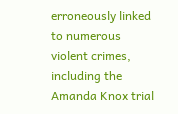erroneously linked to numerous violent crimes, including the Amanda Knox trial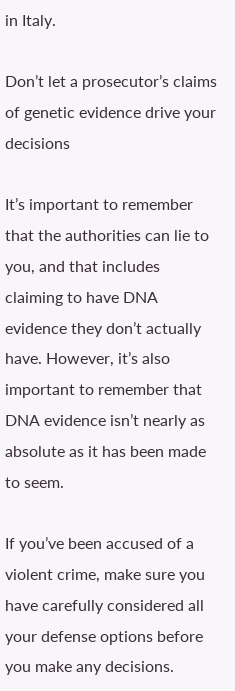in Italy.

Don’t let a prosecutor’s claims of genetic evidence drive your decisions

It’s important to remember that the authorities can lie to you, and that includes claiming to have DNA evidence they don’t actually have. However, it’s also important to remember that DNA evidence isn’t nearly as absolute as it has been made to seem.

If you’ve been accused of a violent crime, make sure you have carefully considered all your defense options before you make any decisions.